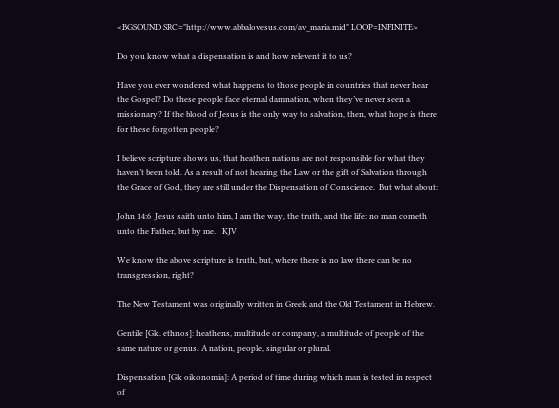<BGSOUND SRC="http://www.abbalovesus.com/av_maria.mid" LOOP=INFINITE>

Do you know what a dispensation is and how relevent it to us?

Have you ever wondered what happens to those people in countries that never hear the Gospel? Do these people face eternal damnation, when they’ve never seen a missionary? If the blood of Jesus is the only way to salvation, then, what hope is there for these forgotten people?

I believe scripture shows us, that heathen nations are not responsible for what they haven’t been told. As a result of not hearing the Law or the gift of Salvation through the Grace of God, they are still under the Dispensation of Conscience.  But what about:

John 14:6  Jesus saith unto him, I am the way, the truth, and the life: no man cometh unto the Father, but by me.   KJV

We know the above scripture is truth, but, where there is no law there can be no transgression, right?

The New Testament was originally written in Greek and the Old Testament in Hebrew.

Gentile [Gk. ethnos]: heathens, multitude or company, a multitude of people of the same nature or genus. A nation, people, singular or plural.

Dispensation [Gk oikonomia]: A period of time during which man is tested in respect of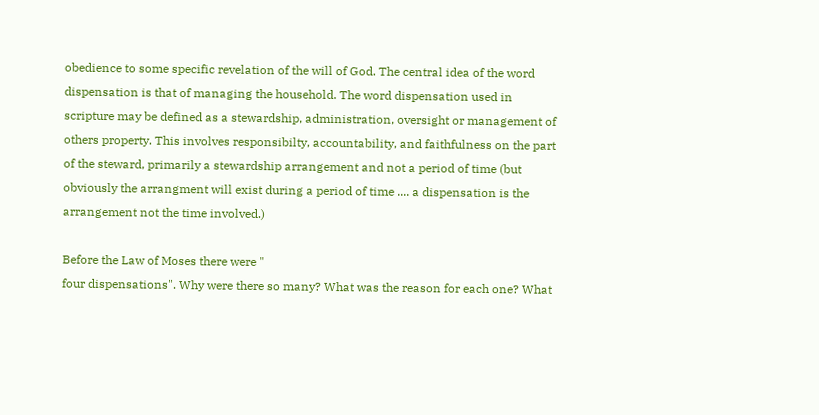obedience to some specific revelation of the will of God. The central idea of the word dispensation is that of managing the household. The word dispensation used in scripture may be defined as a stewardship, administration, oversight or management of others property. This involves responsibilty, accountability, and faithfulness on the part of the steward, primarily a stewardship arrangement and not a period of time (but obviously the arrangment will exist during a period of time .... a dispensation is the arrangement not the time involved.)

Before the Law of Moses there were "
four dispensations". Why were there so many? What was the reason for each one? What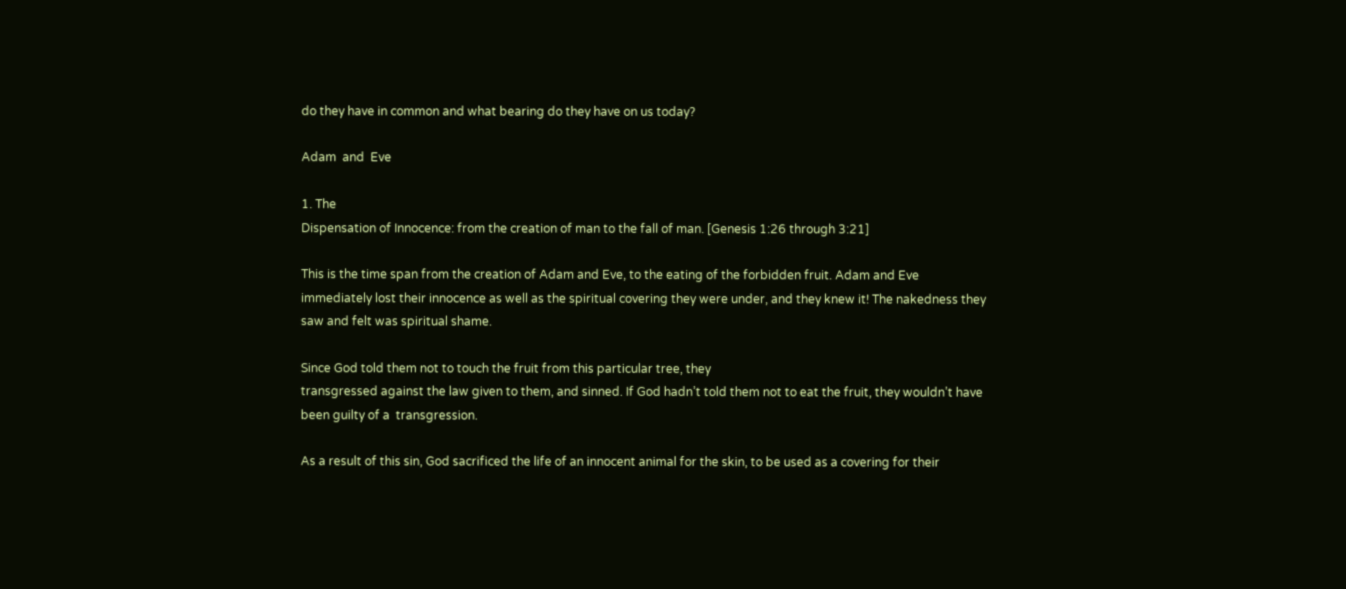do they have in common and what bearing do they have on us today?

Adam  and  Eve

1. The
Dispensation of Innocence: from the creation of man to the fall of man. [Genesis 1:26 through 3:21]

This is the time span from the creation of Adam and Eve, to the eating of the forbidden fruit. Adam and Eve immediately lost their innocence as well as the spiritual covering they were under, and they knew it! The nakedness they saw and felt was spiritual shame.

Since God told them not to touch the fruit from this particular tree, they
transgressed against the law given to them, and sinned. If God hadn’t told them not to eat the fruit, they wouldn’t have been guilty of a  transgression.

As a result of this sin, God sacrificed the life of an innocent animal for the skin, to be used as a covering for their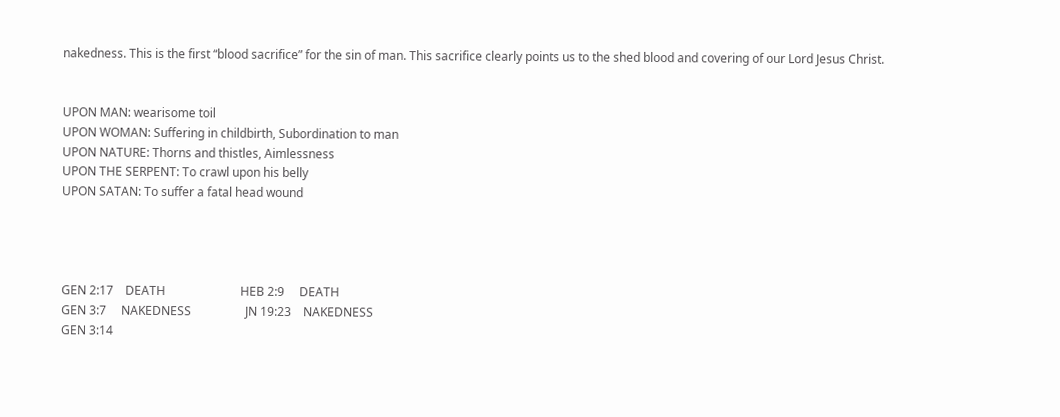nakedness. This is the first “blood sacrifice” for the sin of man. This sacrifice clearly points us to the shed blood and covering of our Lord Jesus Christ.


UPON MAN: wearisome toil
UPON WOMAN: Suffering in childbirth, Subordination to man
UPON NATURE: Thorns and thistles, Aimlessness
UPON THE SERPENT: To crawl upon his belly
UPON SATAN: To suffer a fatal head wound




GEN 2:17    DEATH                         HEB 2:9     DEATH
GEN 3:7     NAKEDNESS                  JN 19:23    NAKEDNESS
GEN 3:14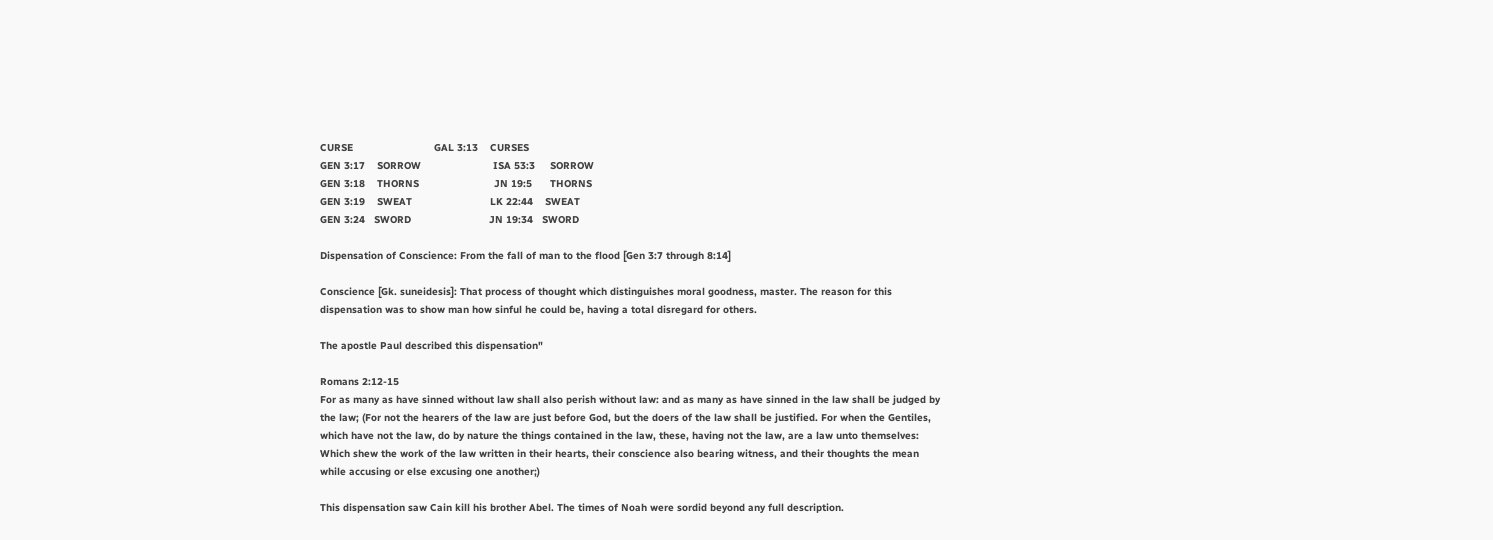CURSE                           GAL 3:13    CURSES
GEN 3:17    SORROW                        ISA 53:3     SORROW
GEN 3:18    THORNS                         JN 19:5      THORNS
GEN 3:19    SWEAT                          LK 22:44    SWEAT
GEN 3:24   SWORD                          JN 19:34   SWORD

Dispensation of Conscience: From the fall of man to the flood [Gen 3:7 through 8:14]

Conscience [Gk. suneidesis]: That process of thought which distinguishes moral goodness, master. The reason for this dispensation was to show man how sinful he could be, having a total disregard for others.

The apostle Paul described this dispensation"

Romans 2:12-15
For as many as have sinned without law shall also perish without law: and as many as have sinned in the law shall be judged by the law; (For not the hearers of the law are just before God, but the doers of the law shall be justified. For when the Gentiles, which have not the law, do by nature the things contained in the law, these, having not the law, are a law unto themselves: Which shew the work of the law written in their hearts, their conscience also bearing witness, and their thoughts the mean while accusing or else excusing one another;)

This dispensation saw Cain kill his brother Abel. The times of Noah were sordid beyond any full description.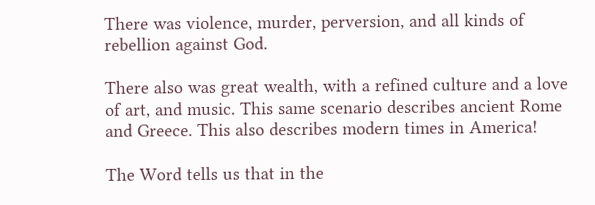There was violence, murder, perversion, and all kinds of rebellion against God.

There also was great wealth, with a refined culture and a love of art, and music. This same scenario describes ancient Rome and Greece. This also describes modern times in America!

The Word tells us that in the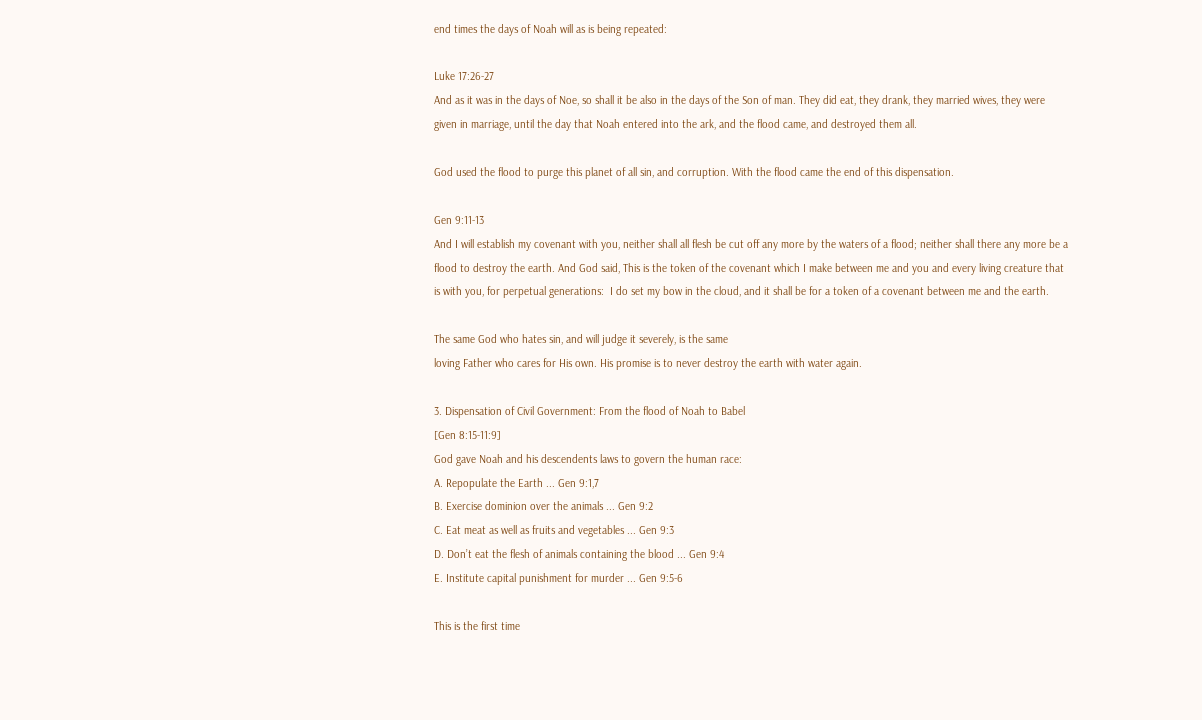end times the days of Noah will as is being repeated:

Luke 17:26-27
And as it was in the days of Noe, so shall it be also in the days of the Son of man. They did eat, they drank, they married wives, they were given in marriage, until the day that Noah entered into the ark, and the flood came, and destroyed them all.

God used the flood to purge this planet of all sin, and corruption. With the flood came the end of this dispensation.

Gen 9:11-13
And I will establish my covenant with you, neither shall all flesh be cut off any more by the waters of a flood; neither shall there any more be a flood to destroy the earth. And God said, This is the token of the covenant which I make between me and you and every living creature that is with you, for perpetual generations:  I do set my bow in the cloud, and it shall be for a token of a covenant between me and the earth.

The same God who hates sin, and will judge it severely, is the same
loving Father who cares for His own. His promise is to never destroy the earth with water again.

3. Dispensation of Civil Government: From the flood of Noah to Babel
[Gen 8:15-11:9]
God gave Noah and his descendents laws to govern the human race:
A. Repopulate the Earth ... Gen 9:1,7
B. Exercise dominion over the animals ... Gen 9:2
C. Eat meat as well as fruits and vegetables ... Gen 9:3
D. Don’t eat the flesh of animals containing the blood ... Gen 9:4
E. Institute capital punishment for murder ... Gen 9:5-6

This is the first time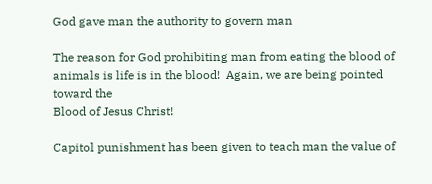God gave man the authority to govern man

The reason for God prohibiting man from eating the blood of animals is life is in the blood!  Again, we are being pointed toward the
Blood of Jesus Christ!

Capitol punishment has been given to teach man the value of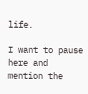life.

I want to pause here and mention the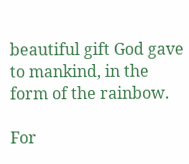beautiful gift God gave to mankind, in the form of the rainbow.

For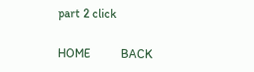part 2 click

HOME          BACK